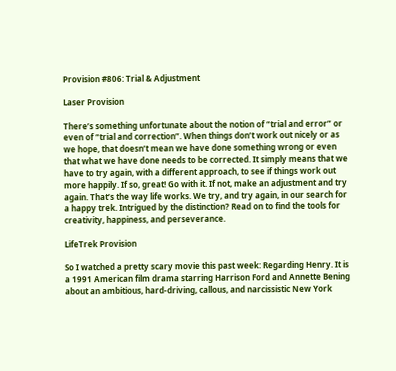Provision #806: Trial & Adjustment

Laser Provision

There’s something unfortunate about the notion of “trial and error” or even of “trial and correction”. When things don’t work out nicely or as we hope, that doesn’t mean we have done something wrong or even that what we have done needs to be corrected. It simply means that we have to try again, with a different approach, to see if things work out more happily. If so, great! Go with it. If not, make an adjustment and try again. That’s the way life works. We try, and try again, in our search for a happy trek. Intrigued by the distinction? Read on to find the tools for creativity, happiness, and perseverance.

LifeTrek Provision

So I watched a pretty scary movie this past week: Regarding Henry. It is a 1991 American film drama starring Harrison Ford and Annette Bening about an ambitious, hard-driving, callous, and narcissistic New York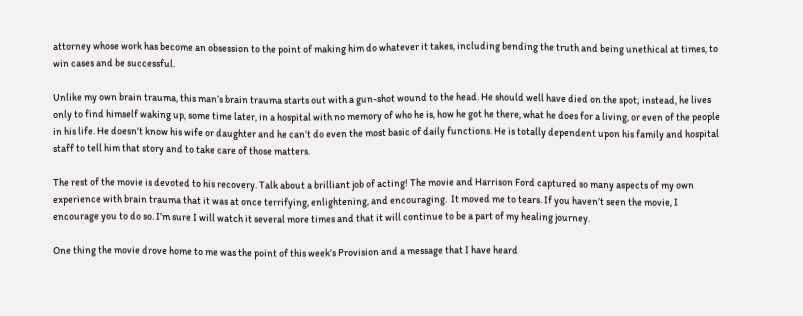attorney whose work has become an obsession to the point of making him do whatever it takes, including bending the truth and being unethical at times, to win cases and be successful.

Unlike my own brain trauma, this man’s brain trauma starts out with a gun-shot wound to the head. He should well have died on the spot; instead, he lives only to find himself waking up, some time later, in a hospital with no memory of who he is, how he got he there, what he does for a living, or even of the people in his life. He doesn’t know his wife or daughter and he can’t do even the most basic of daily functions. He is totally dependent upon his family and hospital staff to tell him that story and to take care of those matters.

The rest of the movie is devoted to his recovery. Talk about a brilliant job of acting! The movie and Harrison Ford captured so many aspects of my own experience with brain trauma that it was at once terrifying, enlightening, and encouraging.  It moved me to tears. If you haven’t seen the movie, I encourage you to do so. I’m sure I will watch it several more times and that it will continue to be a part of my healing journey.

One thing the movie drove home to me was the point of this week’s Provision and a message that I have heard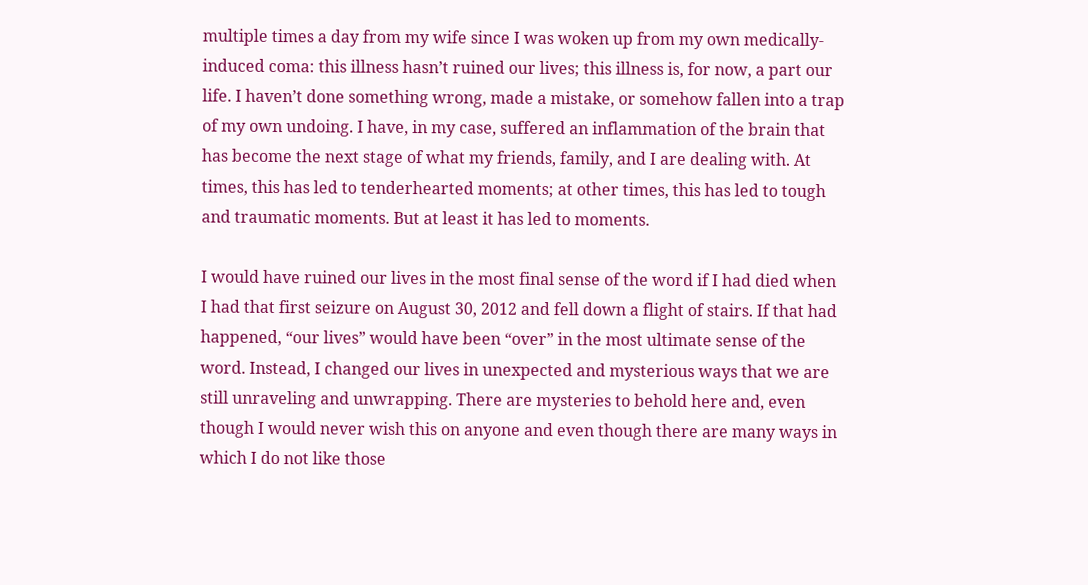multiple times a day from my wife since I was woken up from my own medically-induced coma: this illness hasn’t ruined our lives; this illness is, for now, a part our life. I haven’t done something wrong, made a mistake, or somehow fallen into a trap of my own undoing. I have, in my case, suffered an inflammation of the brain that has become the next stage of what my friends, family, and I are dealing with. At times, this has led to tenderhearted moments; at other times, this has led to tough and traumatic moments. But at least it has led to moments.

I would have ruined our lives in the most final sense of the word if I had died when I had that first seizure on August 30, 2012 and fell down a flight of stairs. If that had happened, “our lives” would have been “over” in the most ultimate sense of the word. Instead, I changed our lives in unexpected and mysterious ways that we are still unraveling and unwrapping. There are mysteries to behold here and, even though I would never wish this on anyone and even though there are many ways in which I do not like those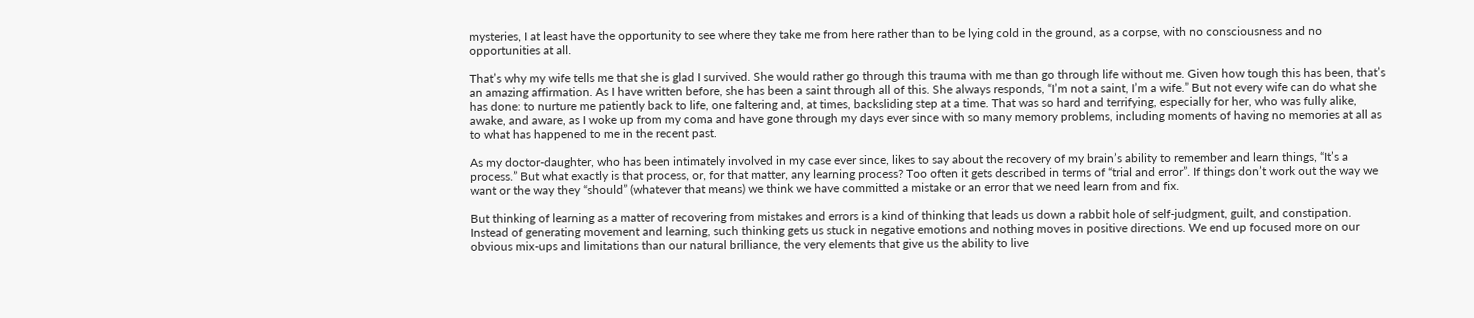mysteries, I at least have the opportunity to see where they take me from here rather than to be lying cold in the ground, as a corpse, with no consciousness and no opportunities at all.

That’s why my wife tells me that she is glad I survived. She would rather go through this trauma with me than go through life without me. Given how tough this has been, that’s an amazing affirmation. As I have written before, she has been a saint through all of this. She always responds, “I’m not a saint, I’m a wife.” But not every wife can do what she has done: to nurture me patiently back to life, one faltering and, at times, backsliding step at a time. That was so hard and terrifying, especially for her, who was fully alike, awake, and aware, as I woke up from my coma and have gone through my days ever since with so many memory problems, including moments of having no memories at all as to what has happened to me in the recent past.

As my doctor-daughter, who has been intimately involved in my case ever since, likes to say about the recovery of my brain’s ability to remember and learn things, “It’s a process.” But what exactly is that process, or, for that matter, any learning process? Too often it gets described in terms of “trial and error”. If things don’t work out the way we want or the way they “should” (whatever that means) we think we have committed a mistake or an error that we need learn from and fix.

But thinking of learning as a matter of recovering from mistakes and errors is a kind of thinking that leads us down a rabbit hole of self-judgment, guilt, and constipation. Instead of generating movement and learning, such thinking gets us stuck in negative emotions and nothing moves in positive directions. We end up focused more on our obvious mix-ups and limitations than our natural brilliance, the very elements that give us the ability to live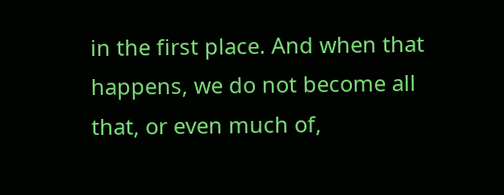in the first place. And when that happens, we do not become all that, or even much of,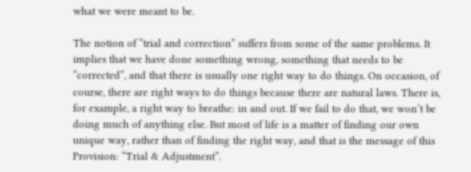what we were meant to be.

The notion of “trial and correction” suffers from some of the same problems. It implies that we have done something wrong, something that needs to be “corrected”, and that there is usually one right way to do things. On occasion, of course, there are right ways to do things because there are natural laws. There is, for example, a right way to breathe: in and out. If we fail to do that, we won’t be doing much of anything else. But most of life is a matter of finding our own unique way, rather than of finding the right way, and that is the message of this Provision: “Trial & Adjustment”.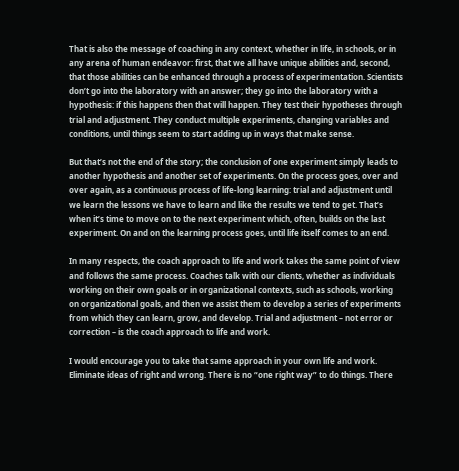That is also the message of coaching in any context, whether in life, in schools, or in any arena of human endeavor: first, that we all have unique abilities and, second, that those abilities can be enhanced through a process of experimentation. Scientists don’t go into the laboratory with an answer; they go into the laboratory with a hypothesis: if this happens then that will happen. They test their hypotheses through trial and adjustment. They conduct multiple experiments, changing variables and conditions, until things seem to start adding up in ways that make sense.

But that’s not the end of the story; the conclusion of one experiment simply leads to another hypothesis and another set of experiments. On the process goes, over and over again, as a continuous process of life-long learning: trial and adjustment until we learn the lessons we have to learn and like the results we tend to get. That’s when it’s time to move on to the next experiment which, often, builds on the last experiment. On and on the learning process goes, until life itself comes to an end.

In many respects, the coach approach to life and work takes the same point of view and follows the same process. Coaches talk with our clients, whether as individuals working on their own goals or in organizational contexts, such as schools, working on organizational goals, and then we assist them to develop a series of experiments from which they can learn, grow, and develop. Trial and adjustment – not error or correction – is the coach approach to life and work.

I would encourage you to take that same approach in your own life and work. Eliminate ideas of right and wrong. There is no “one right way” to do things. There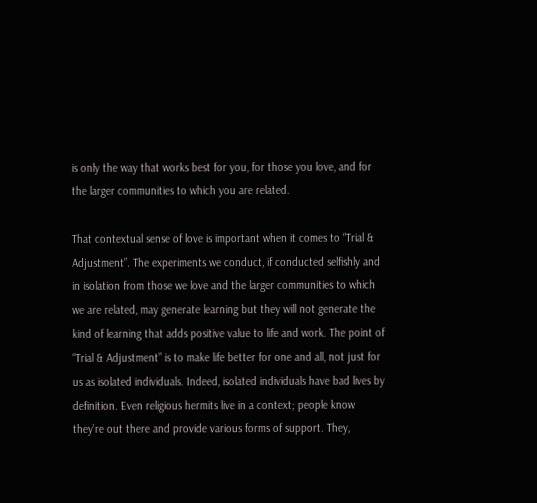is only the way that works best for you, for those you love, and for the larger communities to which you are related.

That contextual sense of love is important when it comes to “Trial & Adjustment”. The experiments we conduct, if conducted selfishly and in isolation from those we love and the larger communities to which we are related, may generate learning but they will not generate the kind of learning that adds positive value to life and work. The point of “Trial & Adjustment” is to make life better for one and all, not just for us as isolated individuals. Indeed, isolated individuals have bad lives by definition. Even religious hermits live in a context; people know they’re out there and provide various forms of support. They,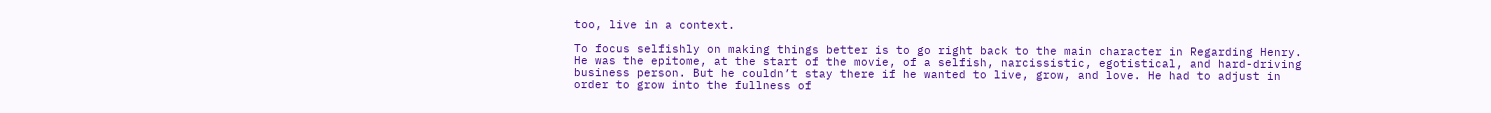too, live in a context.

To focus selfishly on making things better is to go right back to the main character in Regarding Henry. He was the epitome, at the start of the movie, of a selfish, narcissistic, egotistical, and hard-driving business person. But he couldn’t stay there if he wanted to live, grow, and love. He had to adjust in order to grow into the fullness of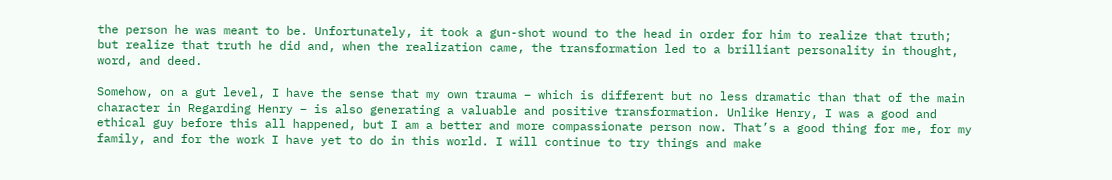the person he was meant to be. Unfortunately, it took a gun-shot wound to the head in order for him to realize that truth; but realize that truth he did and, when the realization came, the transformation led to a brilliant personality in thought, word, and deed.

Somehow, on a gut level, I have the sense that my own trauma – which is different but no less dramatic than that of the main character in Regarding Henry – is also generating a valuable and positive transformation. Unlike Henry, I was a good and ethical guy before this all happened, but I am a better and more compassionate person now. That’s a good thing for me, for my family, and for the work I have yet to do in this world. I will continue to try things and make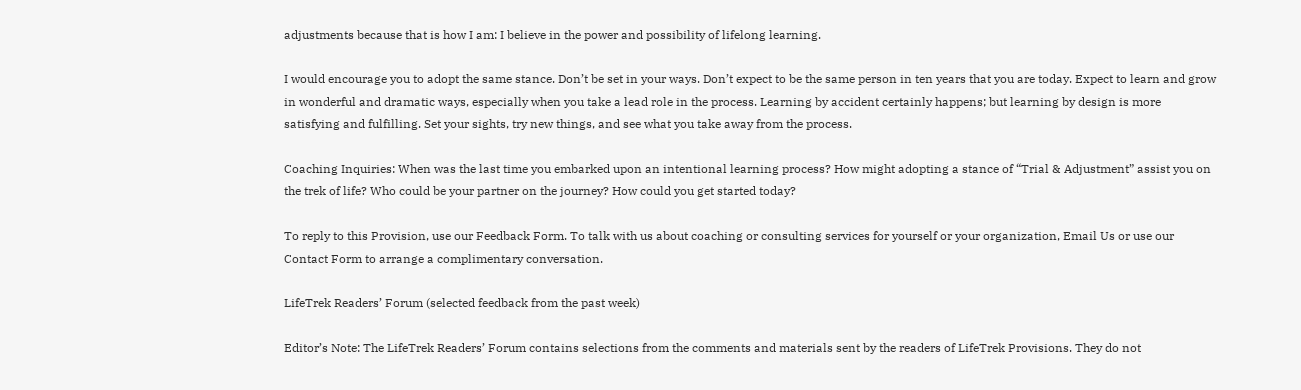adjustments because that is how I am: I believe in the power and possibility of lifelong learning.

I would encourage you to adopt the same stance. Don’t be set in your ways. Don’t expect to be the same person in ten years that you are today. Expect to learn and grow in wonderful and dramatic ways, especially when you take a lead role in the process. Learning by accident certainly happens; but learning by design is more satisfying and fulfilling. Set your sights, try new things, and see what you take away from the process.

Coaching Inquiries: When was the last time you embarked upon an intentional learning process? How might adopting a stance of “Trial & Adjustment” assist you on the trek of life? Who could be your partner on the journey? How could you get started today?

To reply to this Provision, use our Feedback Form. To talk with us about coaching or consulting services for yourself or your organization, Email Us or use our Contact Form to arrange a complimentary conversation.

LifeTrek Readers’ Forum (selected feedback from the past week)

Editor’s Note: The LifeTrek Readers’ Forum contains selections from the comments and materials sent by the readers of LifeTrek Provisions. They do not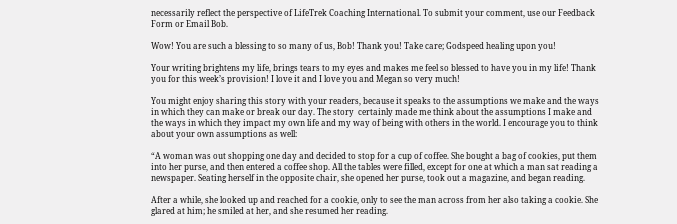necessarily reflect the perspective of LifeTrek Coaching International. To submit your comment, use our Feedback Form or Email Bob.

Wow! You are such a blessing to so many of us, Bob! Thank you! Take care; Godspeed healing upon you!

Your writing brightens my life, brings tears to my eyes and makes me feel so blessed to have you in my life! Thank you for this week’s provision! I love it and I love you and Megan so very much!

You might enjoy sharing this story with your readers, because it speaks to the assumptions we make and the ways in which they can make or break our day. The story  certainly made me think about the assumptions I make and the ways in which they impact my own life and my way of being with others in the world. I encourage you to think about your own assumptions as well:

“A woman was out shopping one day and decided to stop for a cup of coffee. She bought a bag of cookies, put them into her purse, and then entered a coffee shop. All the tables were filled, except for one at which a man sat reading a newspaper. Seating herself in the opposite chair, she opened her purse, took out a magazine, and began reading.

After a while, she looked up and reached for a cookie, only to see the man across from her also taking a cookie. She glared at him; he smiled at her, and she resumed her reading.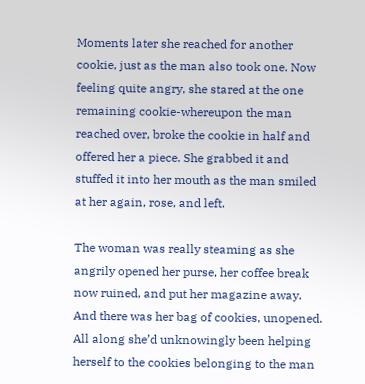Moments later she reached for another cookie, just as the man also took one. Now feeling quite angry, she stared at the one remaining cookie-whereupon the man reached over, broke the cookie in half and offered her a piece. She grabbed it and stuffed it into her mouth as the man smiled at her again, rose, and left.

The woman was really steaming as she angrily opened her purse, her coffee break now ruined, and put her magazine away. And there was her bag of cookies, unopened. All along she’d unknowingly been helping herself to the cookies belonging to the man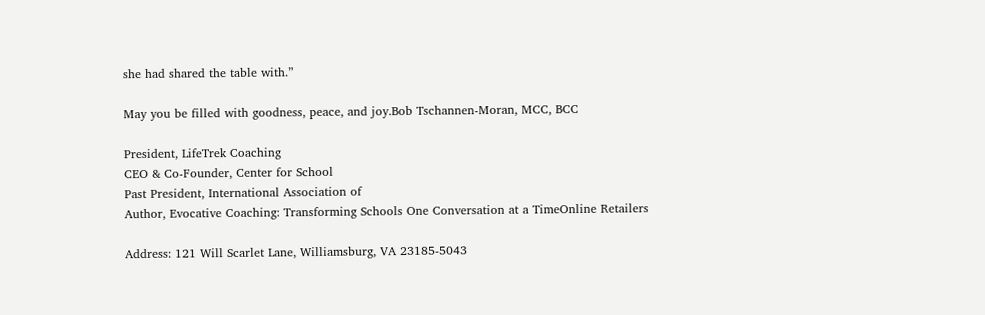she had shared the table with.”

May you be filled with goodness, peace, and joy.Bob Tschannen-Moran, MCC, BCC

President, LifeTrek Coaching
CEO & Co-Founder, Center for School
Past President, International Association of
Author, Evocative Coaching: Transforming Schools One Conversation at a TimeOnline Retailers

Address: 121 Will Scarlet Lane, Williamsburg, VA 23185-5043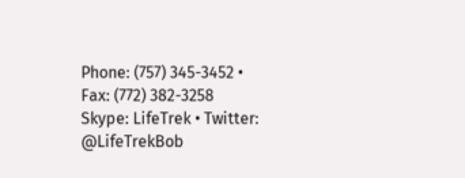Phone: (757) 345-3452 • Fax: (772) 382-3258
Skype: LifeTrek • Twitter: @LifeTrekBob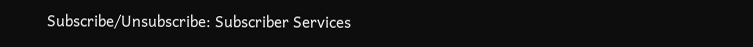Subscribe/Unsubscribe: Subscriber Services